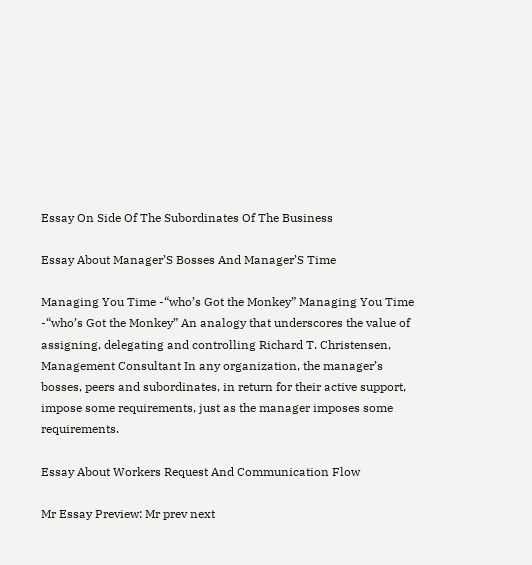Essay On Side Of The Subordinates Of The Business

Essay About Manager’S Bosses And Manager’S Time

Managing You Time -“who’s Got the Monkey” Managing You Time -“who’s Got the Monkey” An analogy that underscores the value of assigning, delegating and controlling Richard T. Christensen, Management Consultant In any organization, the manager’s bosses, peers and subordinates, in return for their active support, impose some requirements, just as the manager imposes some requirements.

Essay About Workers Request And Communication Flow

Mr Essay Preview: Mr prev next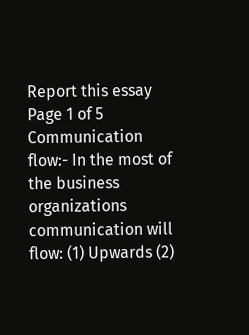Report this essay Page 1 of 5 Communication flow:- In the most of the business organizations communication will flow: (1) Upwards (2)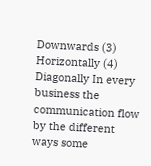Downwards (3) Horizontally (4) Diagonally In every business the communication flow by the different ways some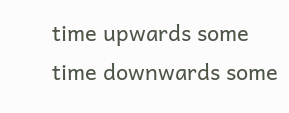time upwards some time downwards some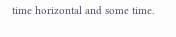time horizontal and some time.